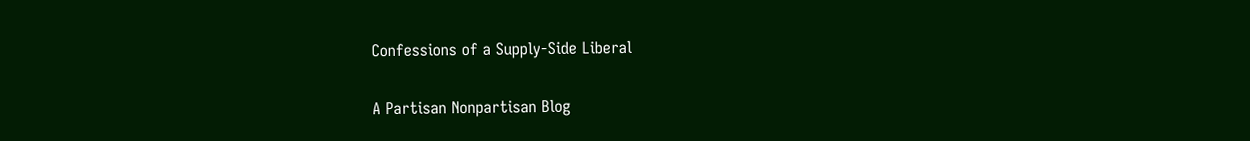Confessions of a Supply-Side Liberal

A Partisan Nonpartisan Blog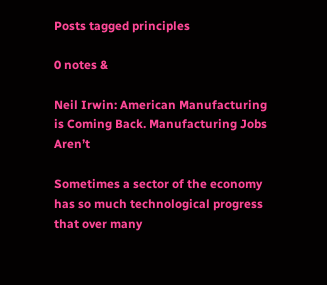Posts tagged principles

0 notes &

Neil Irwin: American Manufacturing is Coming Back. Manufacturing Jobs Aren’t

Sometimes a sector of the economy has so much technological progress that over many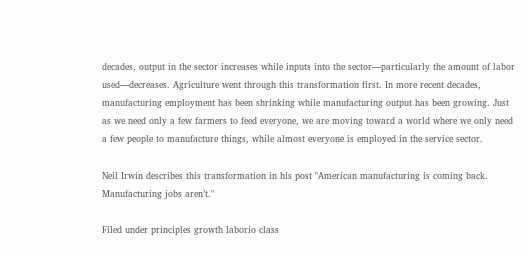decades, output in the sector increases while inputs into the sector—particularly the amount of labor used—decreases. Agriculture went through this transformation first. In more recent decades, manufacturing employment has been shrinking while manufacturing output has been growing. Just as we need only a few farmers to feed everyone, we are moving toward a world where we only need a few people to manufacture things, while almost everyone is employed in the service sector.

Neil Irwin describes this transformation in his post "American manufacturing is coming back. Manufacturing jobs aren’t."

Filed under principles growth laborio class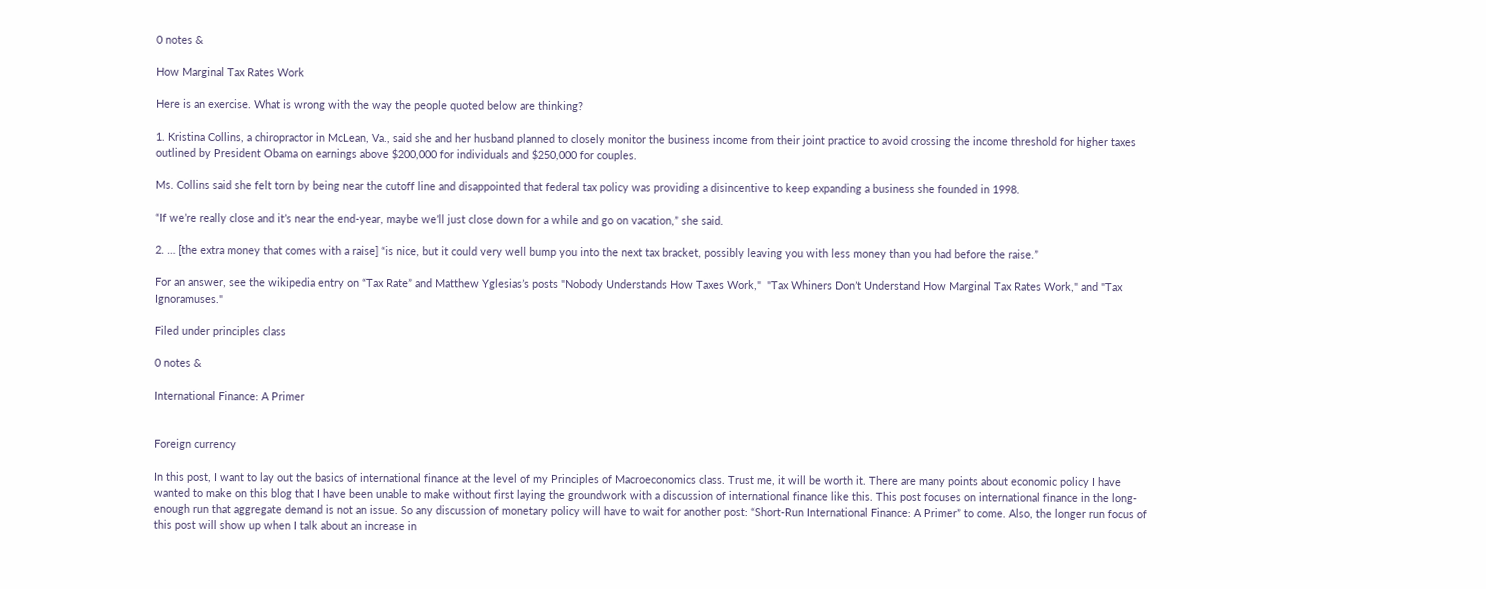0 notes &

How Marginal Tax Rates Work

Here is an exercise. What is wrong with the way the people quoted below are thinking?

1. Kristina Collins, a chiropractor in McLean, Va., said she and her husband planned to closely monitor the business income from their joint practice to avoid crossing the income threshold for higher taxes outlined by President Obama on earnings above $200,000 for individuals and $250,000 for couples.

Ms. Collins said she felt torn by being near the cutoff line and disappointed that federal tax policy was providing a disincentive to keep expanding a business she founded in 1998.

“If we’re really close and it’s near the end-year, maybe we’ll just close down for a while and go on vacation,” she said.

2. … [the extra money that comes with a raise] “is nice, but it could very well bump you into the next tax bracket, possibly leaving you with less money than you had before the raise.”

For an answer, see the wikipedia entry on “Tax Rate” and Matthew Yglesias’s posts "Nobody Understands How Taxes Work,"  "Tax Whiners Don’t Understand How Marginal Tax Rates Work," and "Tax Ignoramuses."

Filed under principles class

0 notes &

International Finance: A Primer


Foreign currency

In this post, I want to lay out the basics of international finance at the level of my Principles of Macroeconomics class. Trust me, it will be worth it. There are many points about economic policy I have wanted to make on this blog that I have been unable to make without first laying the groundwork with a discussion of international finance like this. This post focuses on international finance in the long-enough run that aggregate demand is not an issue. So any discussion of monetary policy will have to wait for another post: “Short-Run International Finance: A Primer” to come. Also, the longer run focus of this post will show up when I talk about an increase in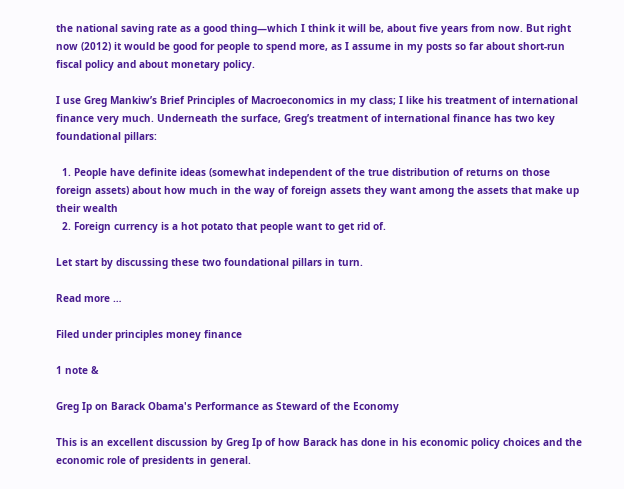the national saving rate as a good thing—which I think it will be, about five years from now. But right now (2012) it would be good for people to spend more, as I assume in my posts so far about short-run fiscal policy and about monetary policy.

I use Greg Mankiw’s Brief Principles of Macroeconomics in my class; I like his treatment of international finance very much. Underneath the surface, Greg’s treatment of international finance has two key foundational pillars:

  1. People have definite ideas (somewhat independent of the true distribution of returns on those foreign assets) about how much in the way of foreign assets they want among the assets that make up their wealth
  2. Foreign currency is a hot potato that people want to get rid of.

Let start by discussing these two foundational pillars in turn.

Read more …

Filed under principles money finance

1 note &

Greg Ip on Barack Obama's Performance as Steward of the Economy

This is an excellent discussion by Greg Ip of how Barack has done in his economic policy choices and the economic role of presidents in general.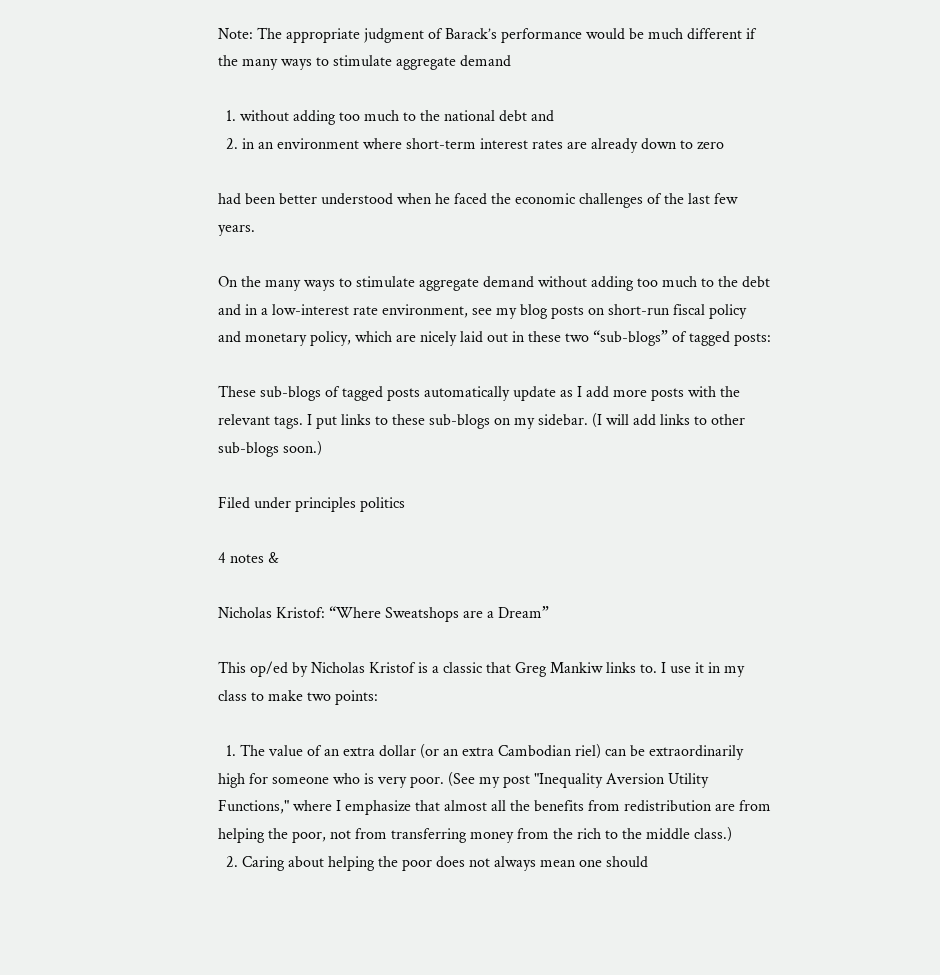Note: The appropriate judgment of Barack’s performance would be much different if the many ways to stimulate aggregate demand

  1. without adding too much to the national debt and
  2. in an environment where short-term interest rates are already down to zero

had been better understood when he faced the economic challenges of the last few years.

On the many ways to stimulate aggregate demand without adding too much to the debt and in a low-interest rate environment, see my blog posts on short-run fiscal policy and monetary policy, which are nicely laid out in these two “sub-blogs” of tagged posts:

These sub-blogs of tagged posts automatically update as I add more posts with the relevant tags. I put links to these sub-blogs on my sidebar. (I will add links to other sub-blogs soon.)

Filed under principles politics

4 notes &

Nicholas Kristof: “Where Sweatshops are a Dream”

This op/ed by Nicholas Kristof is a classic that Greg Mankiw links to. I use it in my class to make two points:

  1. The value of an extra dollar (or an extra Cambodian riel) can be extraordinarily high for someone who is very poor. (See my post "Inequality Aversion Utility Functions," where I emphasize that almost all the benefits from redistribution are from helping the poor, not from transferring money from the rich to the middle class.)
  2. Caring about helping the poor does not always mean one should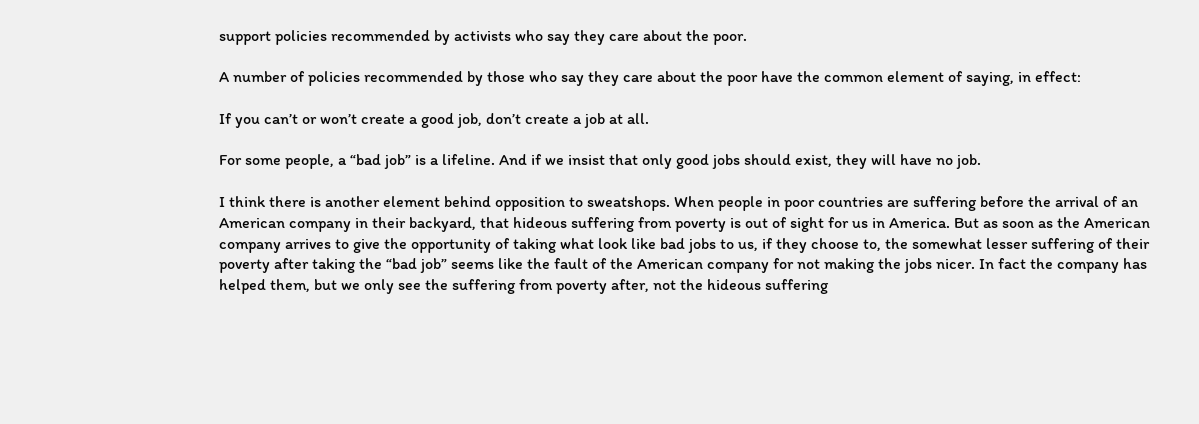support policies recommended by activists who say they care about the poor.

A number of policies recommended by those who say they care about the poor have the common element of saying, in effect:

If you can’t or won’t create a good job, don’t create a job at all.

For some people, a “bad job” is a lifeline. And if we insist that only good jobs should exist, they will have no job.

I think there is another element behind opposition to sweatshops. When people in poor countries are suffering before the arrival of an American company in their backyard, that hideous suffering from poverty is out of sight for us in America. But as soon as the American company arrives to give the opportunity of taking what look like bad jobs to us, if they choose to, the somewhat lesser suffering of their poverty after taking the “bad job” seems like the fault of the American company for not making the jobs nicer. In fact the company has helped them, but we only see the suffering from poverty after, not the hideous suffering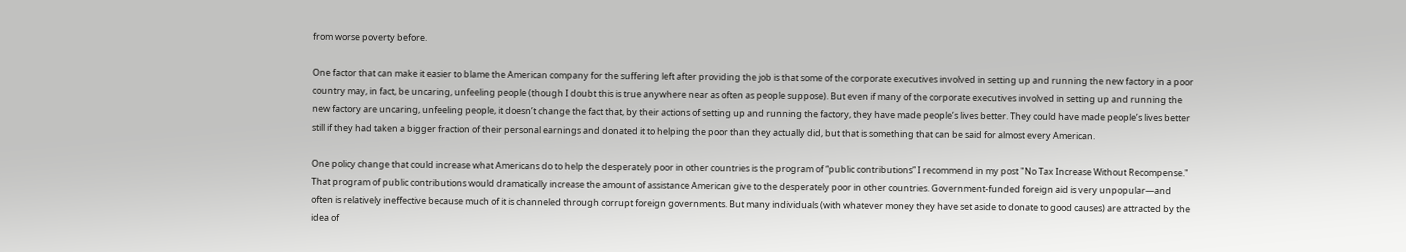from worse poverty before.

One factor that can make it easier to blame the American company for the suffering left after providing the job is that some of the corporate executives involved in setting up and running the new factory in a poor country may, in fact, be uncaring, unfeeling people (though I doubt this is true anywhere near as often as people suppose). But even if many of the corporate executives involved in setting up and running the new factory are uncaring, unfeeling people, it doesn’t change the fact that, by their actions of setting up and running the factory, they have made people’s lives better. They could have made people’s lives better still if they had taken a bigger fraction of their personal earnings and donated it to helping the poor than they actually did, but that is something that can be said for almost every American.

One policy change that could increase what Americans do to help the desperately poor in other countries is the program of “public contributions” I recommend in my post "No Tax Increase Without Recompense." That program of public contributions would dramatically increase the amount of assistance American give to the desperately poor in other countries. Government-funded foreign aid is very unpopular—and often is relatively ineffective because much of it is channeled through corrupt foreign governments. But many individuals (with whatever money they have set aside to donate to good causes) are attracted by the idea of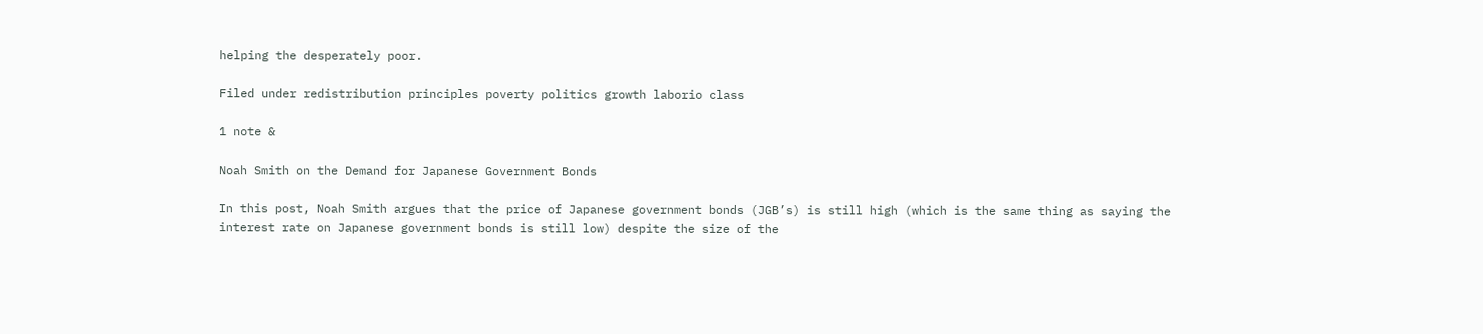helping the desperately poor.

Filed under redistribution principles poverty politics growth laborio class

1 note &

Noah Smith on the Demand for Japanese Government Bonds

In this post, Noah Smith argues that the price of Japanese government bonds (JGB’s) is still high (which is the same thing as saying the interest rate on Japanese government bonds is still low) despite the size of the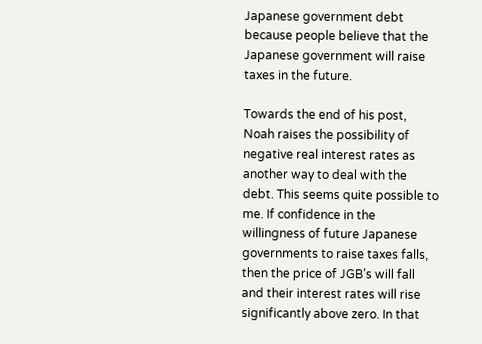Japanese government debt because people believe that the Japanese government will raise taxes in the future.

Towards the end of his post, Noah raises the possibility of negative real interest rates as another way to deal with the debt. This seems quite possible to me. If confidence in the willingness of future Japanese governments to raise taxes falls, then the price of JGB’s will fall and their interest rates will rise significantly above zero. In that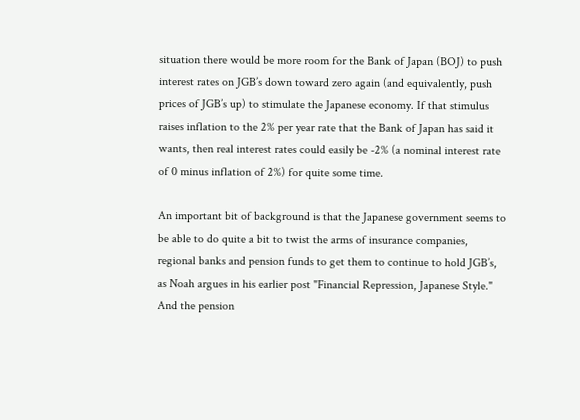situation there would be more room for the Bank of Japan (BOJ) to push interest rates on JGB’s down toward zero again (and equivalently, push prices of JGB’s up) to stimulate the Japanese economy. If that stimulus raises inflation to the 2% per year rate that the Bank of Japan has said it wants, then real interest rates could easily be -2% (a nominal interest rate of 0 minus inflation of 2%) for quite some time.

An important bit of background is that the Japanese government seems to be able to do quite a bit to twist the arms of insurance companies, regional banks and pension funds to get them to continue to hold JGB’s, as Noah argues in his earlier post "Financial Repression, Japanese Style." And the pension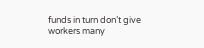funds in turn don’t give workers many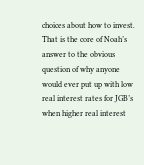choices about how to invest. That is the core of Noah’s answer to the obvious question of why anyone would ever put up with low real interest rates for JGB’s when higher real interest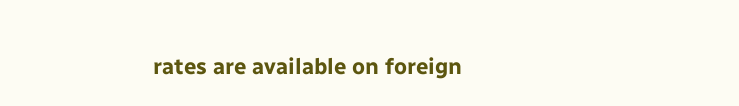rates are available on foreign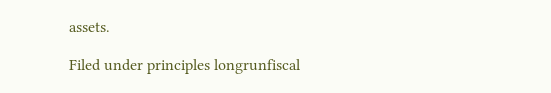assets.

Filed under principles longrunfiscal